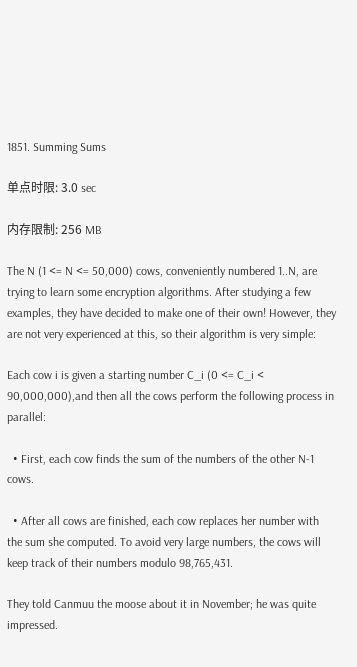1851. Summing Sums

单点时限: 3.0 sec

内存限制: 256 MB

The N (1 <= N <= 50,000) cows, conveniently numbered 1..N, are trying to learn some encryption algorithms. After studying a few examples, they have decided to make one of their own! However, they are not very experienced at this, so their algorithm is very simple:

Each cow i is given a starting number C_i (0 <= C_i < 90,000,000),and then all the cows perform the following process in parallel:

  • First, each cow finds the sum of the numbers of the other N-1 cows.

  • After all cows are finished, each cow replaces her number with the sum she computed. To avoid very large numbers, the cows will keep track of their numbers modulo 98,765,431.

They told Canmuu the moose about it in November; he was quite impressed.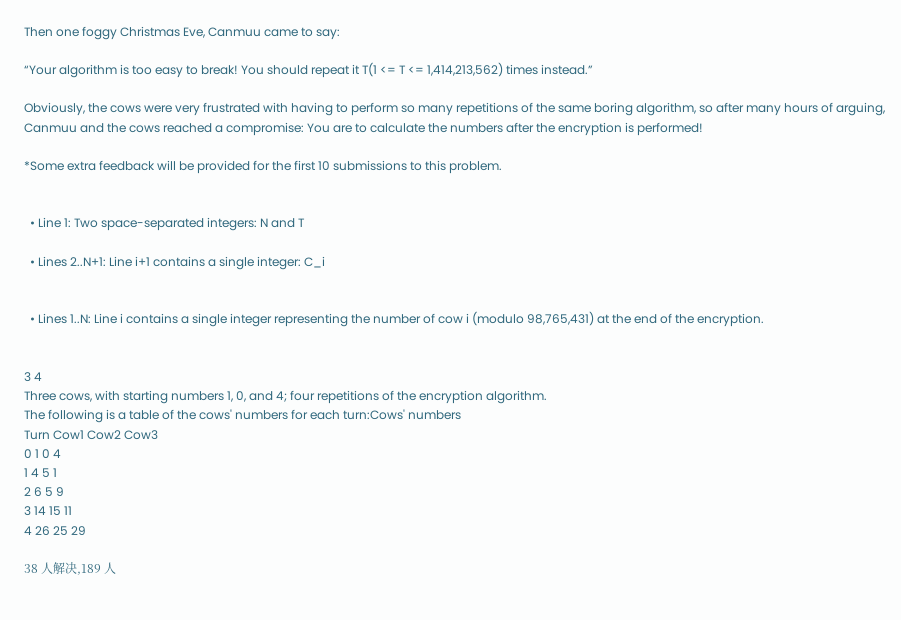Then one foggy Christmas Eve, Canmuu came to say:

“Your algorithm is too easy to break! You should repeat it T(1 <= T <= 1,414,213,562) times instead.”

Obviously, the cows were very frustrated with having to perform so many repetitions of the same boring algorithm, so after many hours of arguing, Canmuu and the cows reached a compromise: You are to calculate the numbers after the encryption is performed!

*Some extra feedback will be provided for the first 10 submissions to this problem.


  • Line 1: Two space-separated integers: N and T

  • Lines 2..N+1: Line i+1 contains a single integer: C_i


  • Lines 1..N: Line i contains a single integer representing the number of cow i (modulo 98,765,431) at the end of the encryption.


3 4
Three cows, with starting numbers 1, 0, and 4; four repetitions of the encryption algorithm.
The following is a table of the cows' numbers for each turn:Cows' numbers
Turn Cow1 Cow2 Cow3
0 1 0 4
1 4 5 1
2 6 5 9
3 14 15 11
4 26 25 29

38 人解决,189 人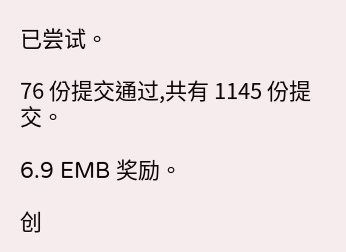已尝试。

76 份提交通过,共有 1145 份提交。

6.9 EMB 奖励。

创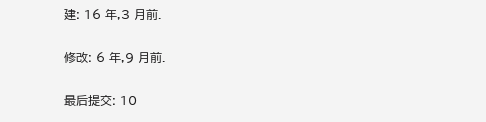建: 16 年,3 月前.

修改: 6 年,9 月前.

最后提交: 10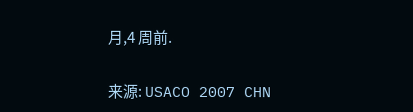月,4 周前.

来源: USACO 2007 CHN